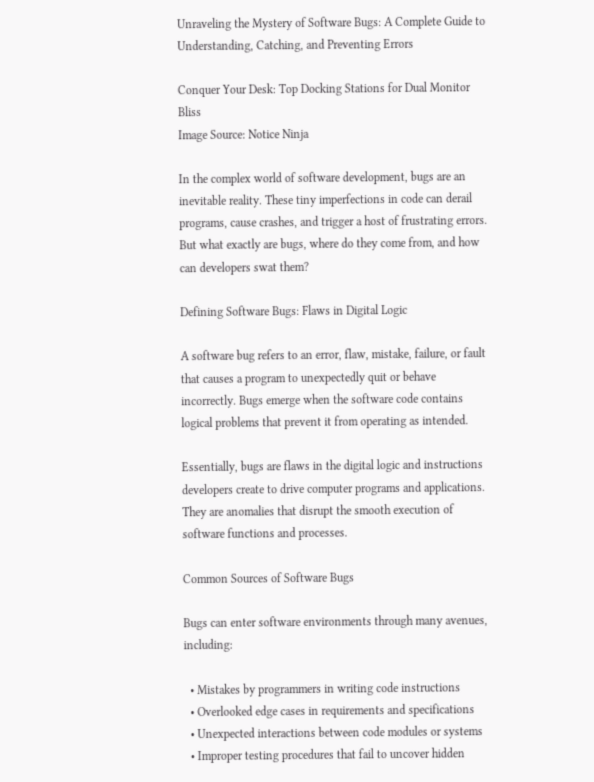Unraveling the Mystery of Software Bugs: A Complete Guide to Understanding, Catching, and Preventing Errors

Conquer Your Desk: Top Docking Stations for Dual Monitor Bliss
Image Source: Notice Ninja

In the complex world of software development, bugs are an inevitable reality. These tiny imperfections in code can derail programs, cause crashes, and trigger a host of frustrating errors. But what exactly are bugs, where do they come from, and how can developers swat them?

Defining Software Bugs: Flaws in Digital Logic

A software bug refers to an error, flaw, mistake, failure, or fault that causes a program to unexpectedly quit or behave incorrectly. Bugs emerge when the software code contains logical problems that prevent it from operating as intended.

Essentially, bugs are flaws in the digital logic and instructions developers create to drive computer programs and applications. They are anomalies that disrupt the smooth execution of software functions and processes.

Common Sources of Software Bugs

Bugs can enter software environments through many avenues, including:

  • Mistakes by programmers in writing code instructions
  • Overlooked edge cases in requirements and specifications
  • Unexpected interactions between code modules or systems
  • Improper testing procedures that fail to uncover hidden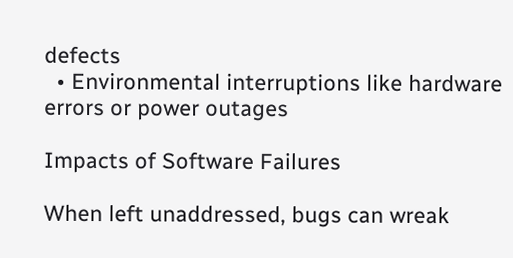defects
  • Environmental interruptions like hardware errors or power outages

Impacts of Software Failures

When left unaddressed, bugs can wreak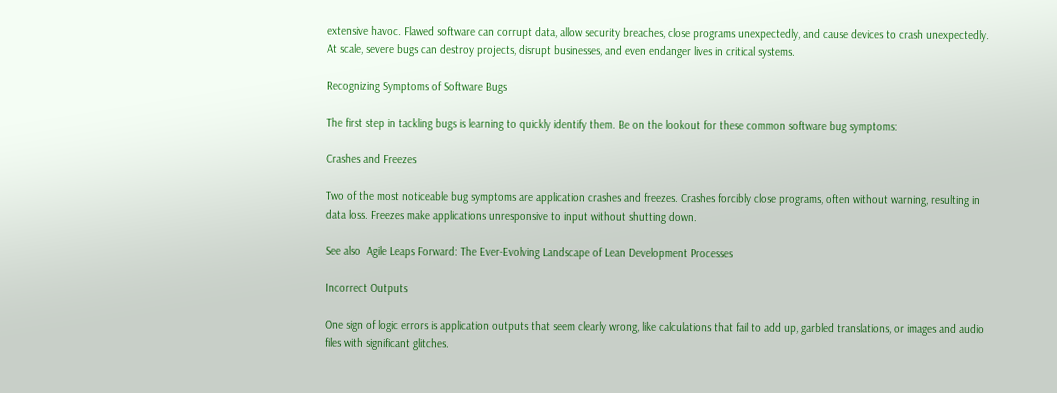extensive havoc. Flawed software can corrupt data, allow security breaches, close programs unexpectedly, and cause devices to crash unexpectedly. At scale, severe bugs can destroy projects, disrupt businesses, and even endanger lives in critical systems.

Recognizing Symptoms of Software Bugs

The first step in tackling bugs is learning to quickly identify them. Be on the lookout for these common software bug symptoms:

Crashes and Freezes

Two of the most noticeable bug symptoms are application crashes and freezes. Crashes forcibly close programs, often without warning, resulting in data loss. Freezes make applications unresponsive to input without shutting down.

See also  Agile Leaps Forward: The Ever-Evolving Landscape of Lean Development Processes

Incorrect Outputs

One sign of logic errors is application outputs that seem clearly wrong, like calculations that fail to add up, garbled translations, or images and audio files with significant glitches.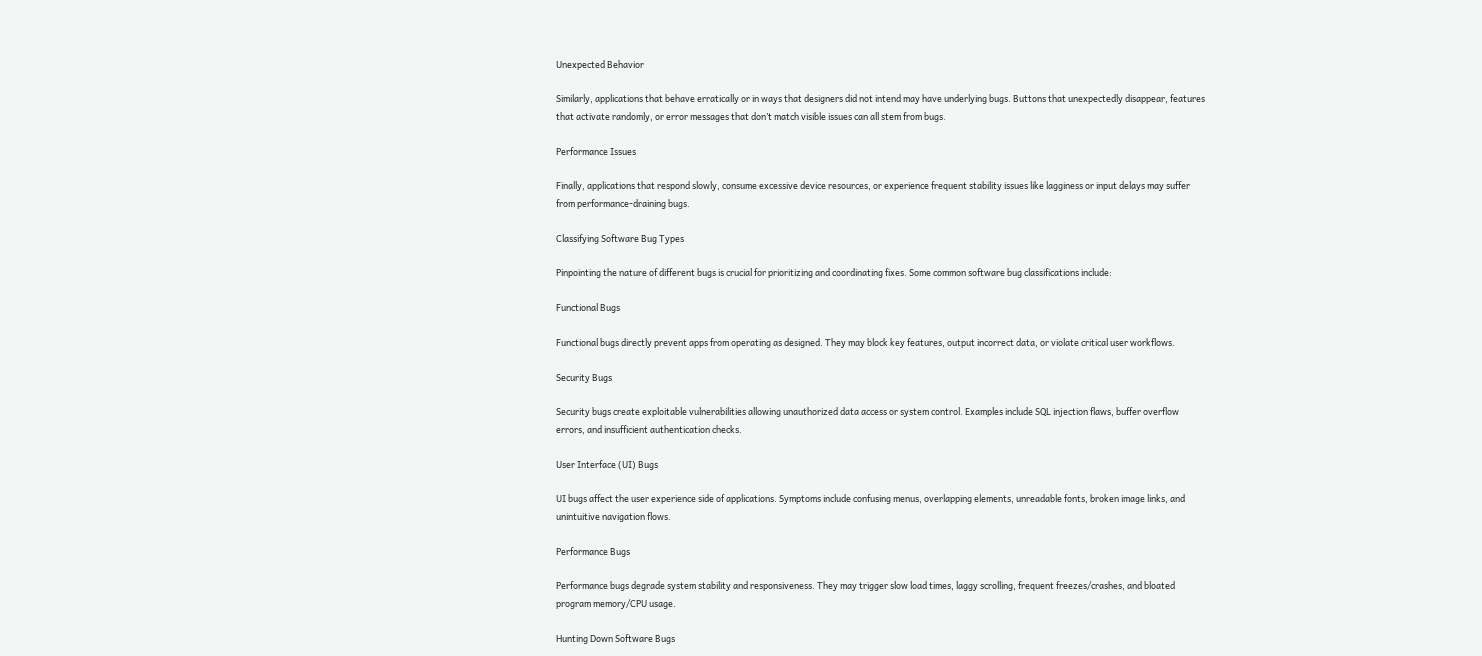Unexpected Behavior

Similarly, applications that behave erratically or in ways that designers did not intend may have underlying bugs. Buttons that unexpectedly disappear, features that activate randomly, or error messages that don’t match visible issues can all stem from bugs.

Performance Issues

Finally, applications that respond slowly, consume excessive device resources, or experience frequent stability issues like lagginess or input delays may suffer from performance-draining bugs.

Classifying Software Bug Types

Pinpointing the nature of different bugs is crucial for prioritizing and coordinating fixes. Some common software bug classifications include:

Functional Bugs

Functional bugs directly prevent apps from operating as designed. They may block key features, output incorrect data, or violate critical user workflows.

Security Bugs

Security bugs create exploitable vulnerabilities allowing unauthorized data access or system control. Examples include SQL injection flaws, buffer overflow errors, and insufficient authentication checks.

User Interface (UI) Bugs

UI bugs affect the user experience side of applications. Symptoms include confusing menus, overlapping elements, unreadable fonts, broken image links, and unintuitive navigation flows.

Performance Bugs

Performance bugs degrade system stability and responsiveness. They may trigger slow load times, laggy scrolling, frequent freezes/crashes, and bloated program memory/CPU usage.

Hunting Down Software Bugs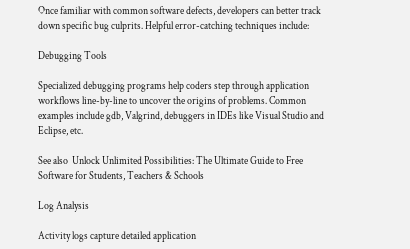Once familiar with common software defects, developers can better track down specific bug culprits. Helpful error-catching techniques include:

Debugging Tools

Specialized debugging programs help coders step through application workflows line-by-line to uncover the origins of problems. Common examples include gdb, Valgrind, debuggers in IDEs like Visual Studio and Eclipse, etc.

See also  Unlock Unlimited Possibilities: The Ultimate Guide to Free Software for Students, Teachers & Schools

Log Analysis

Activity logs capture detailed application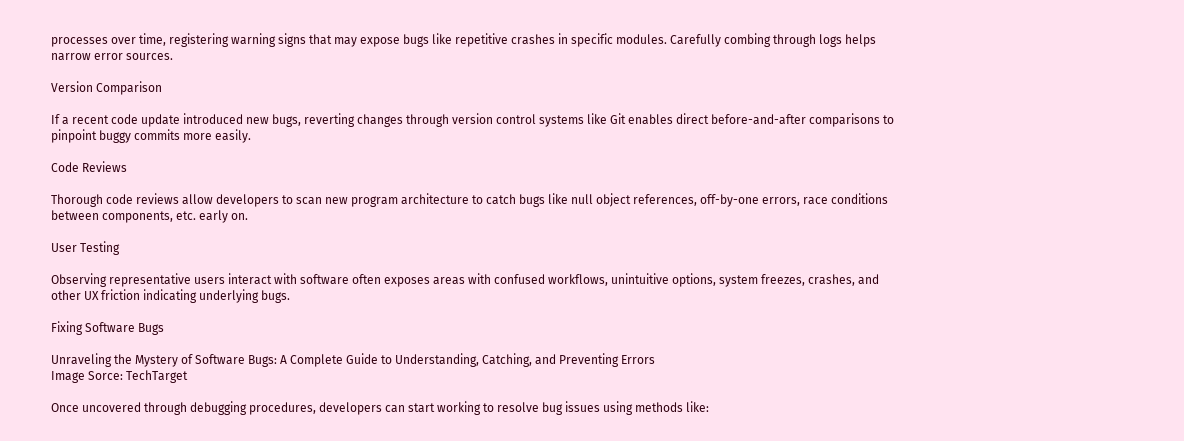processes over time, registering warning signs that may expose bugs like repetitive crashes in specific modules. Carefully combing through logs helps narrow error sources.

Version Comparison

If a recent code update introduced new bugs, reverting changes through version control systems like Git enables direct before-and-after comparisons to pinpoint buggy commits more easily.

Code Reviews

Thorough code reviews allow developers to scan new program architecture to catch bugs like null object references, off-by-one errors, race conditions between components, etc. early on.

User Testing

Observing representative users interact with software often exposes areas with confused workflows, unintuitive options, system freezes, crashes, and other UX friction indicating underlying bugs.

Fixing Software Bugs

Unraveling the Mystery of Software Bugs: A Complete Guide to Understanding, Catching, and Preventing Errors
Image Sorce: TechTarget

Once uncovered through debugging procedures, developers can start working to resolve bug issues using methods like: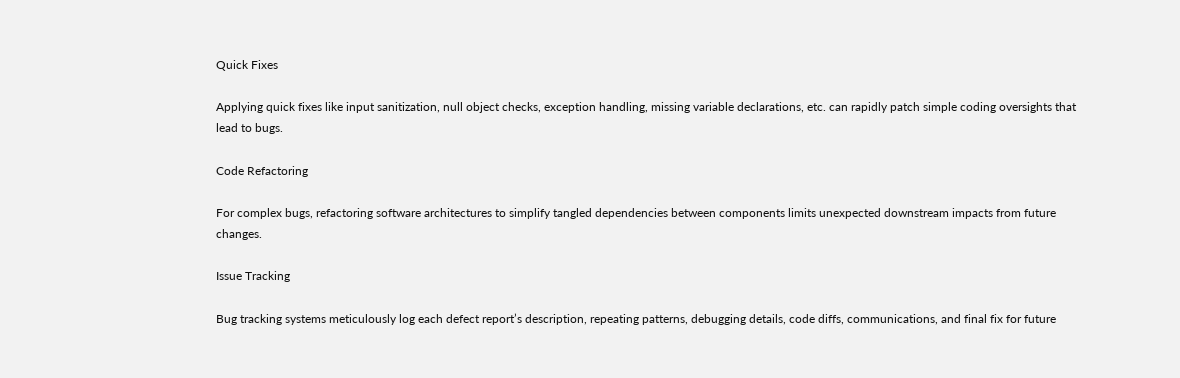Quick Fixes

Applying quick fixes like input sanitization, null object checks, exception handling, missing variable declarations, etc. can rapidly patch simple coding oversights that lead to bugs.

Code Refactoring

For complex bugs, refactoring software architectures to simplify tangled dependencies between components limits unexpected downstream impacts from future changes.

Issue Tracking

Bug tracking systems meticulously log each defect report’s description, repeating patterns, debugging details, code diffs, communications, and final fix for future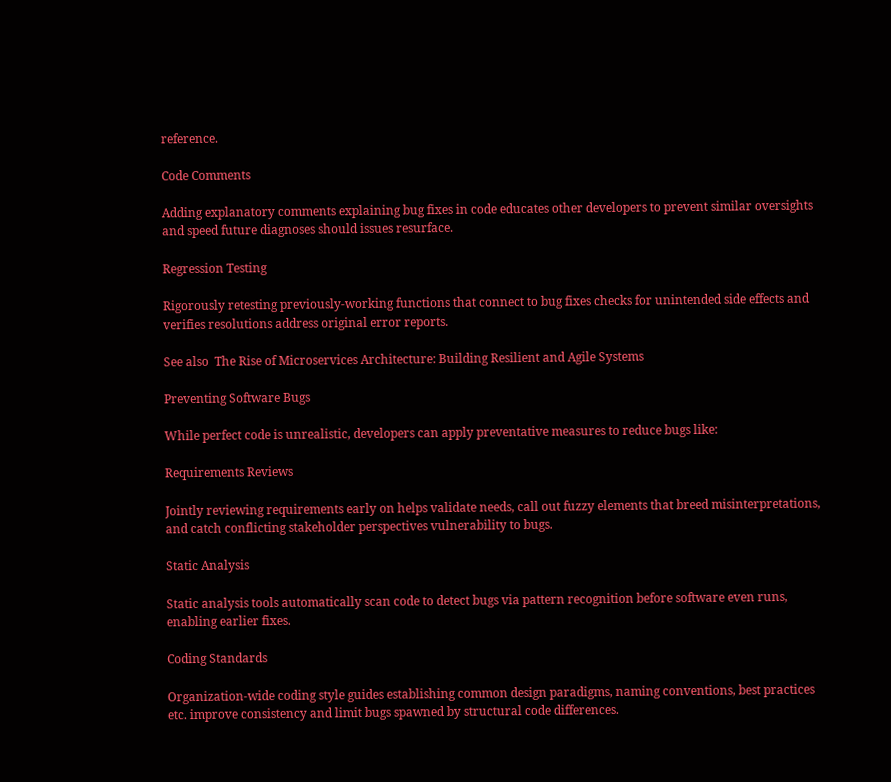reference.

Code Comments

Adding explanatory comments explaining bug fixes in code educates other developers to prevent similar oversights and speed future diagnoses should issues resurface.

Regression Testing

Rigorously retesting previously-working functions that connect to bug fixes checks for unintended side effects and verifies resolutions address original error reports.

See also  The Rise of Microservices Architecture: Building Resilient and Agile Systems

Preventing Software Bugs

While perfect code is unrealistic, developers can apply preventative measures to reduce bugs like:

Requirements Reviews

Jointly reviewing requirements early on helps validate needs, call out fuzzy elements that breed misinterpretations, and catch conflicting stakeholder perspectives vulnerability to bugs.

Static Analysis

Static analysis tools automatically scan code to detect bugs via pattern recognition before software even runs, enabling earlier fixes.

Coding Standards

Organization-wide coding style guides establishing common design paradigms, naming conventions, best practices etc. improve consistency and limit bugs spawned by structural code differences.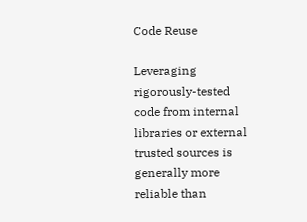Code Reuse

Leveraging rigorously-tested code from internal libraries or external trusted sources is generally more reliable than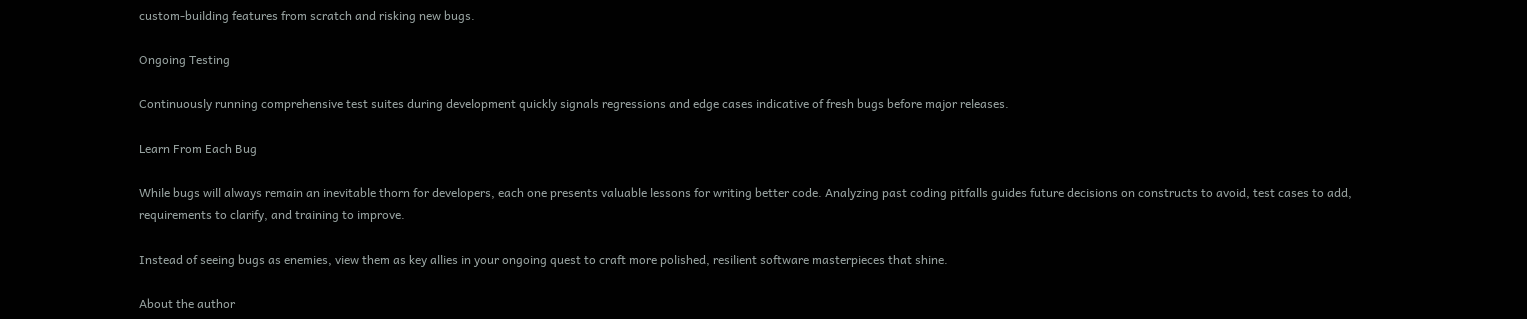custom-building features from scratch and risking new bugs.

Ongoing Testing

Continuously running comprehensive test suites during development quickly signals regressions and edge cases indicative of fresh bugs before major releases.

Learn From Each Bug

While bugs will always remain an inevitable thorn for developers, each one presents valuable lessons for writing better code. Analyzing past coding pitfalls guides future decisions on constructs to avoid, test cases to add, requirements to clarify, and training to improve.

Instead of seeing bugs as enemies, view them as key allies in your ongoing quest to craft more polished, resilient software masterpieces that shine.

About the author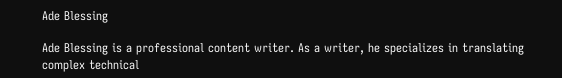Ade Blessing

Ade Blessing is a professional content writer. As a writer, he specializes in translating complex technical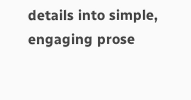details into simple, engaging prose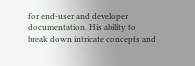for end-user and developer documentation. His ability to break down intricate concepts and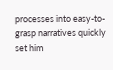processes into easy-to-grasp narratives quickly set him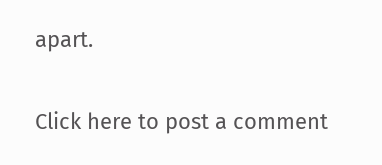apart.


Click here to post a comment